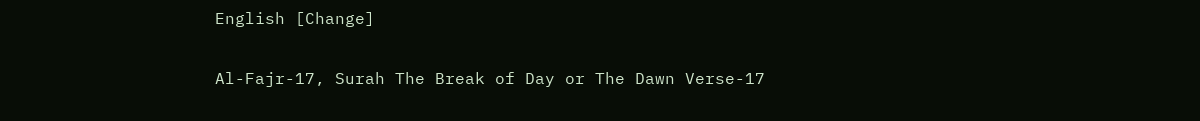English [Change]

Al-Fajr-17, Surah The Break of Day or The Dawn Verse-17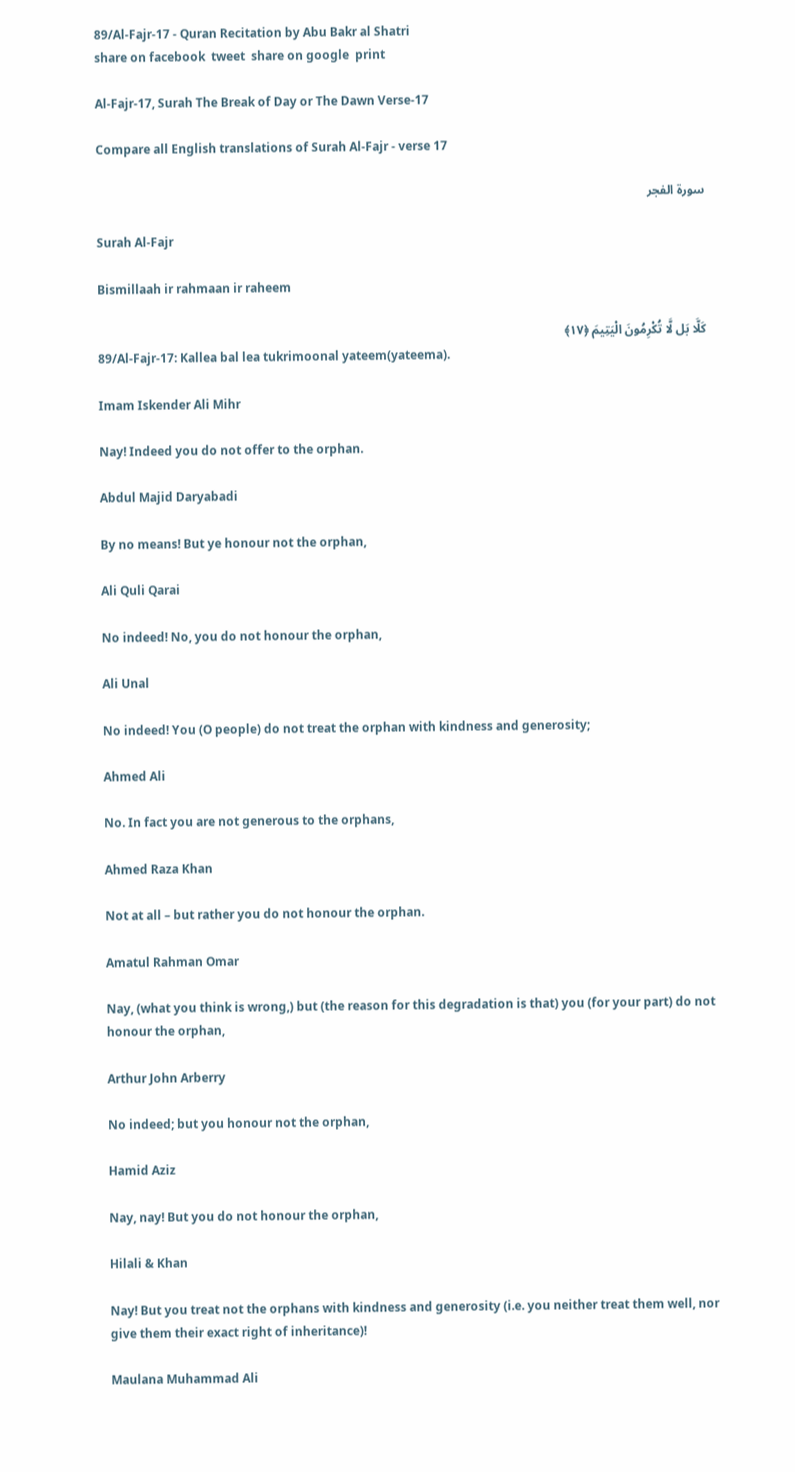89/Al-Fajr-17 - Quran Recitation by Abu Bakr al Shatri
share on facebook  tweet  share on google  print

Al-Fajr-17, Surah The Break of Day or The Dawn Verse-17

Compare all English translations of Surah Al-Fajr - verse 17

سورة الفجر

Surah Al-Fajr

Bismillaah ir rahmaan ir raheem

كَلَّا بَل لَّا تُكْرِمُونَ الْيَتِيمَ ﴿١٧﴾
89/Al-Fajr-17: Kallea bal lea tukrimoonal yateem(yateema).

Imam Iskender Ali Mihr

Nay! Indeed you do not offer to the orphan.

Abdul Majid Daryabadi

By no means! But ye honour not the orphan,

Ali Quli Qarai

No indeed! No, you do not honour the orphan,

Ali Unal

No indeed! You (O people) do not treat the orphan with kindness and generosity;

Ahmed Ali

No. In fact you are not generous to the orphans,

Ahmed Raza Khan

Not at all – but rather you do not honour the orphan.

Amatul Rahman Omar

Nay, (what you think is wrong,) but (the reason for this degradation is that) you (for your part) do not honour the orphan,

Arthur John Arberry

No indeed; but you honour not the orphan,

Hamid Aziz

Nay, nay! But you do not honour the orphan,

Hilali & Khan

Nay! But you treat not the orphans with kindness and generosity (i.e. you neither treat them well, nor give them their exact right of inheritance)!

Maulana Muhammad Ali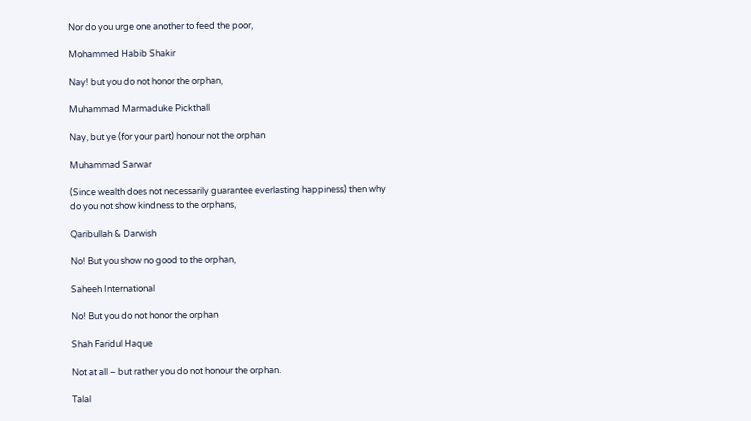Nor do you urge one another to feed the poor,

Mohammed Habib Shakir

Nay! but you do not honor the orphan,

Muhammad Marmaduke Pickthall

Nay, but ye (for your part) honour not the orphan

Muhammad Sarwar

(Since wealth does not necessarily guarantee everlasting happiness) then why do you not show kindness to the orphans,

Qaribullah & Darwish

No! But you show no good to the orphan,

Saheeh International

No! But you do not honor the orphan

Shah Faridul Haque

Not at all – but rather you do not honour the orphan.

Talal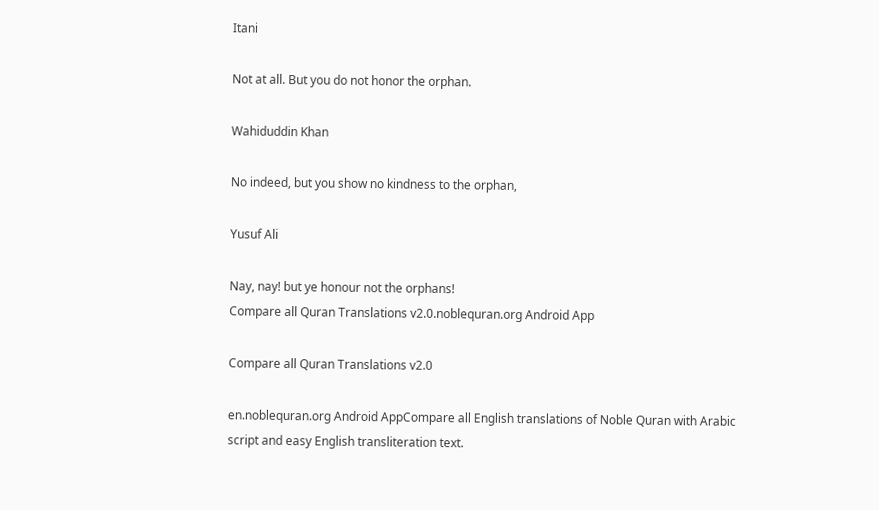Itani

Not at all. But you do not honor the orphan.

Wahiduddin Khan

No indeed, but you show no kindness to the orphan,

Yusuf Ali

Nay, nay! but ye honour not the orphans!
Compare all Quran Translations v2.0.noblequran.org Android App

Compare all Quran Translations v2.0

en.noblequran.org Android AppCompare all English translations of Noble Quran with Arabic script and easy English transliteration text.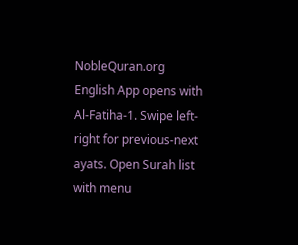NobleQuran.org English App opens with Al-Fatiha-1. Swipe left-right for previous-next ayats. Open Surah list with menu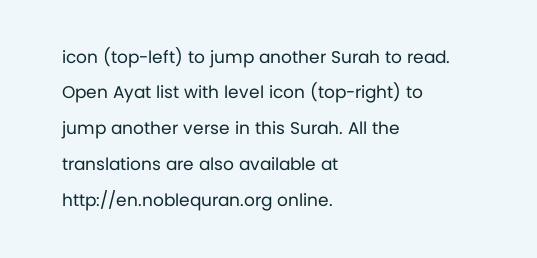icon (top-left) to jump another Surah to read. Open Ayat list with level icon (top-right) to jump another verse in this Surah. All the translations are also available at http://en.noblequran.org online.